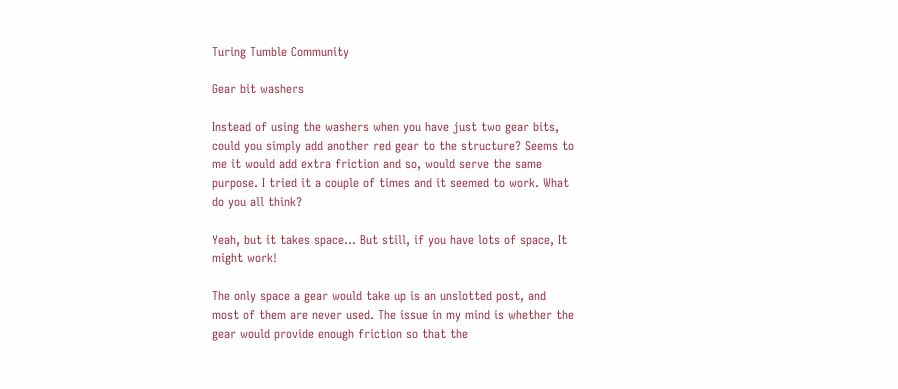Turing Tumble Community

Gear bit washers

Instead of using the washers when you have just two gear bits, could you simply add another red gear to the structure? Seems to me it would add extra friction and so, would serve the same purpose. I tried it a couple of times and it seemed to work. What do you all think?

Yeah, but it takes space… But still, if you have lots of space, It might work!

The only space a gear would take up is an unslotted post, and most of them are never used. The issue in my mind is whether the gear would provide enough friction so that the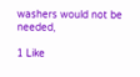washers would not be needed,

1 Like